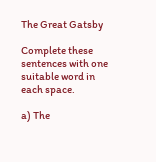The Great Gatsby

Complete these sentences with one suitable word in each space.

a) The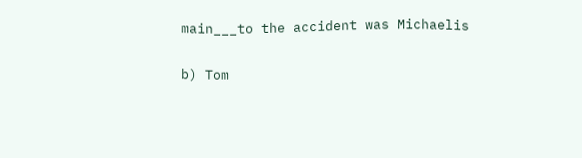main___to the accident was Michaelis

b) Tom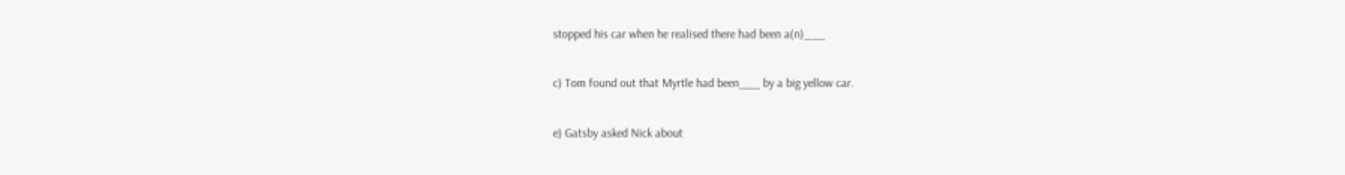stopped his car when he realised there had been a(n)___

c) Tom found out that Myrtle had been___ by a big yellow car.

e) Gatsby asked Nick about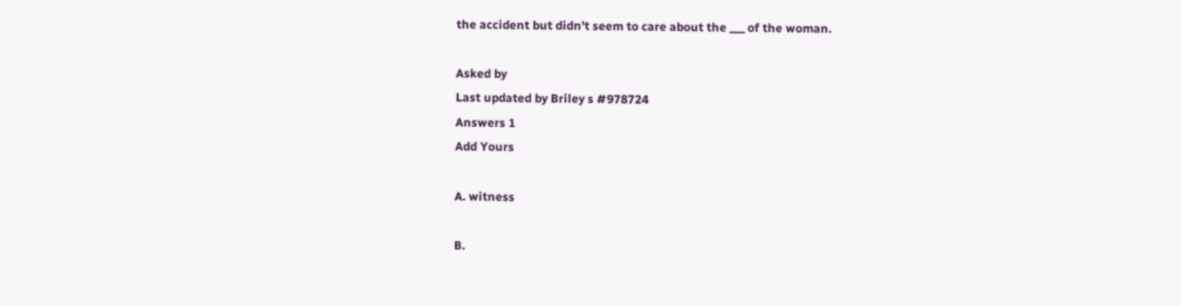the accident but didn't seem to care about the ___ of the woman.

Asked by
Last updated by Briley s #978724
Answers 1
Add Yours

A. witness

B.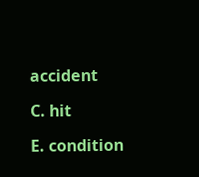accident

C. hit

E. condition